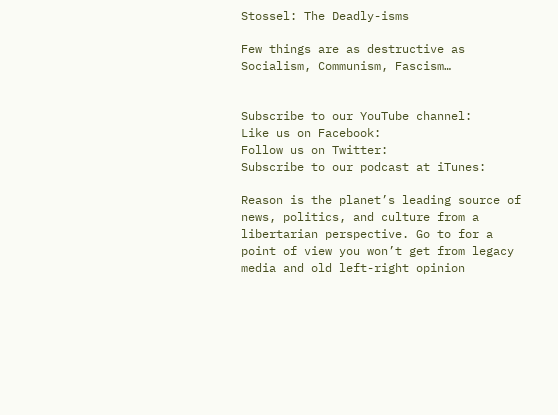Stossel: The Deadly-isms

Few things are as destructive as Socialism, Communism, Fascism…


Subscribe to our YouTube channel:
Like us on Facebook:
Follow us on Twitter:
Subscribe to our podcast at iTunes:

Reason is the planet’s leading source of news, politics, and culture from a libertarian perspective. Go to for a point of view you won’t get from legacy media and old left-right opinion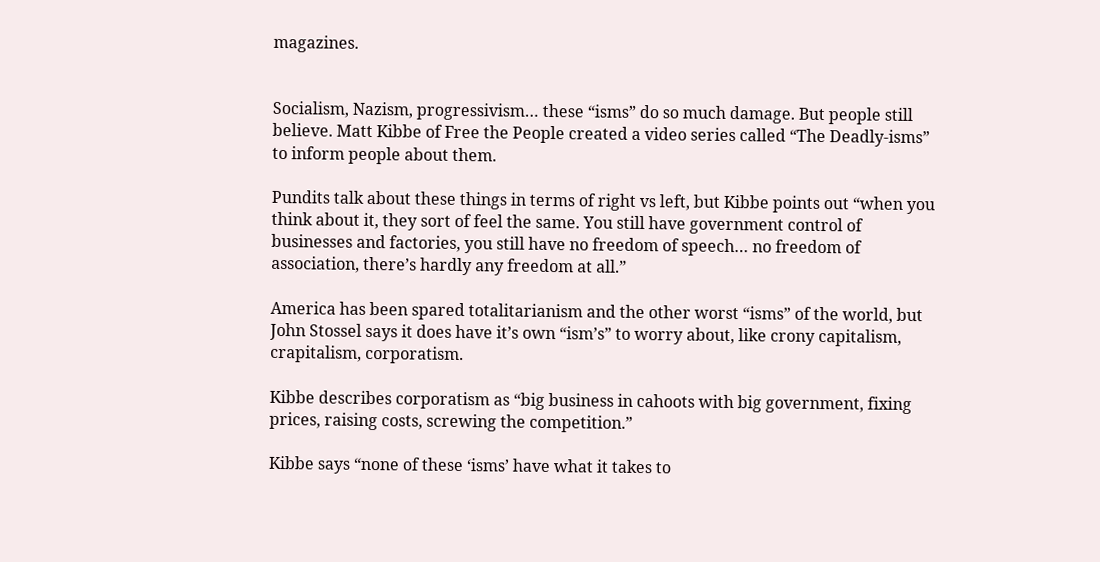magazines.


Socialism, Nazism, progressivism… these “isms” do so much damage. But people still believe. Matt Kibbe of Free the People created a video series called “The Deadly-isms” to inform people about them.

Pundits talk about these things in terms of right vs left, but Kibbe points out “when you think about it, they sort of feel the same. You still have government control of businesses and factories, you still have no freedom of speech… no freedom of association, there’s hardly any freedom at all.”

America has been spared totalitarianism and the other worst “isms” of the world, but John Stossel says it does have it’s own “ism’s” to worry about, like crony capitalism, crapitalism, corporatism.

Kibbe describes corporatism as “big business in cahoots with big government, fixing prices, raising costs, screwing the competition.”

Kibbe says “none of these ‘isms’ have what it takes to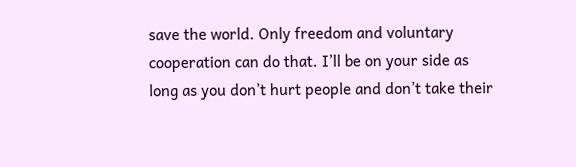save the world. Only freedom and voluntary cooperation can do that. I’ll be on your side as long as you don’t hurt people and don’t take their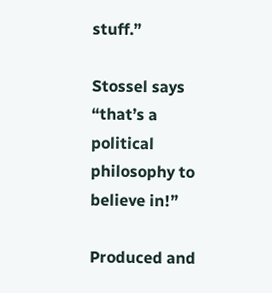stuff.”

Stossel says “that’s a political philosophy to believe in!”

Produced and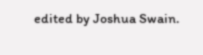edited by Joshua Swain.